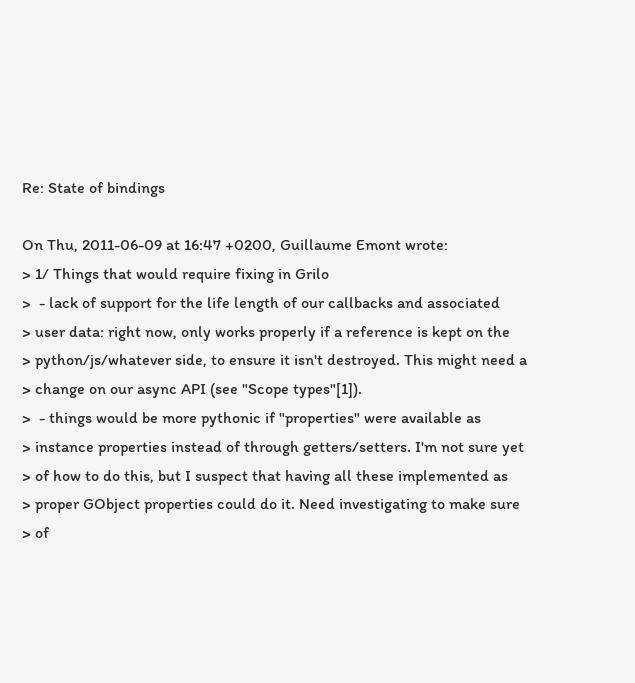Re: State of bindings

On Thu, 2011-06-09 at 16:47 +0200, Guillaume Emont wrote:
> 1/ Things that would require fixing in Grilo
>  - lack of support for the life length of our callbacks and associated
> user data: right now, only works properly if a reference is kept on the
> python/js/whatever side, to ensure it isn't destroyed. This might need a
> change on our async API (see "Scope types"[1]).
>  - things would be more pythonic if "properties" were available as
> instance properties instead of through getters/setters. I'm not sure yet
> of how to do this, but I suspect that having all these implemented as
> proper GObject properties could do it. Need investigating to make sure
> of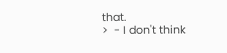that.
>  - I don't think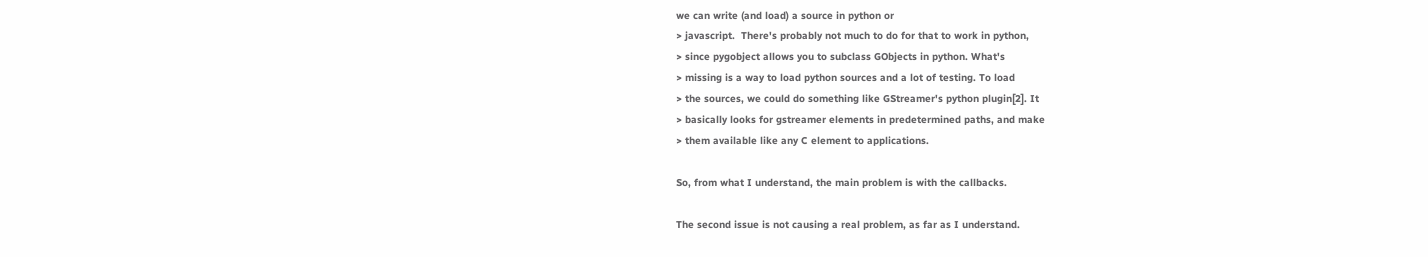we can write (and load) a source in python or
> javascript.  There's probably not much to do for that to work in python,
> since pygobject allows you to subclass GObjects in python. What's
> missing is a way to load python sources and a lot of testing. To load
> the sources, we could do something like GStreamer's python plugin[2]. It
> basically looks for gstreamer elements in predetermined paths, and make
> them available like any C element to applications.

So, from what I understand, the main problem is with the callbacks.

The second issue is not causing a real problem, as far as I understand.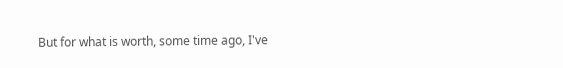But for what is worth, some time ago, I've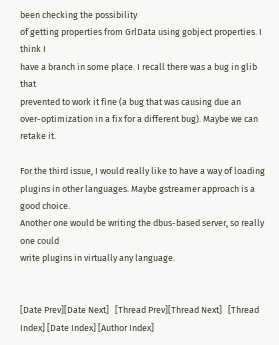been checking the possibility
of getting properties from GrlData using gobject properties. I think I
have a branch in some place. I recall there was a bug in glib that
prevented to work it fine (a bug that was causing due an
over-optimization in a fix for a different bug). Maybe we can retake it.

For the third issue, I would really like to have a way of loading
plugins in other languages. Maybe gstreamer approach is a good choice.
Another one would be writing the dbus-based server, so really one could
write plugins in virtually any language.


[Date Prev][Date Next]   [Thread Prev][Thread Next]   [Thread Index] [Date Index] [Author Index]